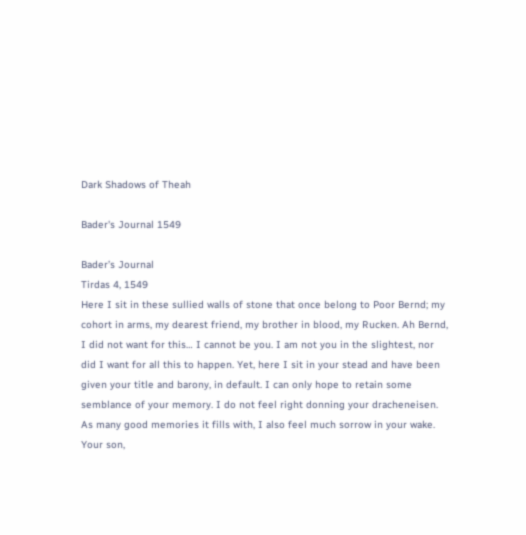Dark Shadows of Theah

Bader's Journal 1549

Bader’s Journal
Tirdas 4, 1549
Here I sit in these sullied walls of stone that once belong to Poor Bernd; my cohort in arms, my dearest friend, my brother in blood, my Rucken. Ah Bernd, I did not want for this… I cannot be you. I am not you in the slightest, nor did I want for all this to happen. Yet, here I sit in your stead and have been given your title and barony, in default. I can only hope to retain some semblance of your memory. I do not feel right donning your dracheneisen. As many good memories it fills with, I also feel much sorrow in your wake. Your son,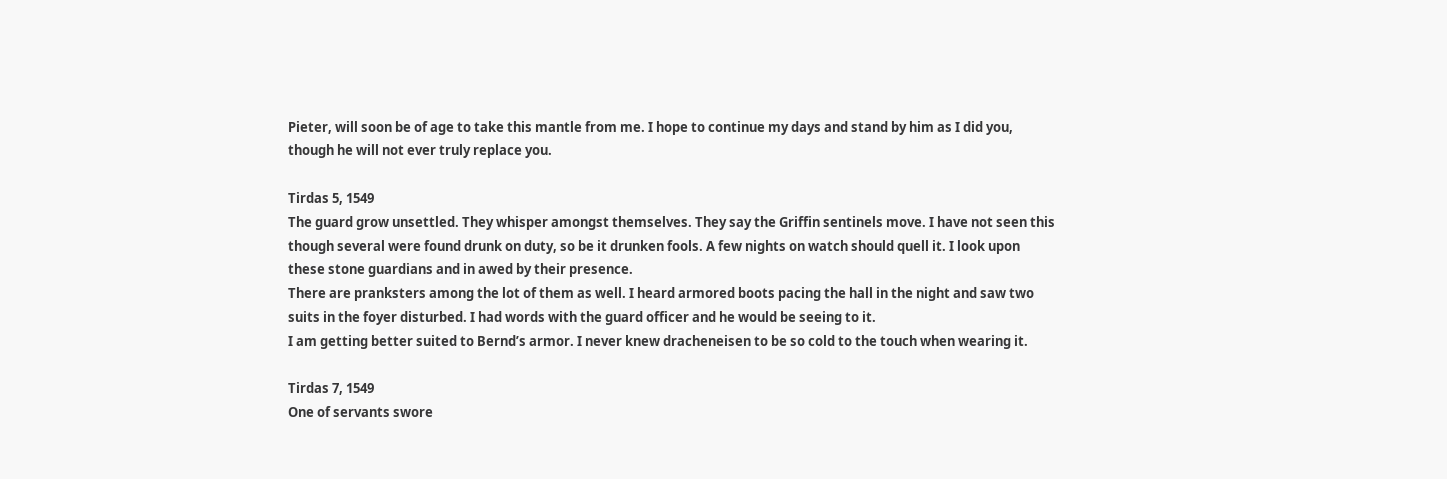Pieter, will soon be of age to take this mantle from me. I hope to continue my days and stand by him as I did you, though he will not ever truly replace you.

Tirdas 5, 1549
The guard grow unsettled. They whisper amongst themselves. They say the Griffin sentinels move. I have not seen this though several were found drunk on duty, so be it drunken fools. A few nights on watch should quell it. I look upon these stone guardians and in awed by their presence.
There are pranksters among the lot of them as well. I heard armored boots pacing the hall in the night and saw two suits in the foyer disturbed. I had words with the guard officer and he would be seeing to it.
I am getting better suited to Bernd’s armor. I never knew dracheneisen to be so cold to the touch when wearing it.

Tirdas 7, 1549
One of servants swore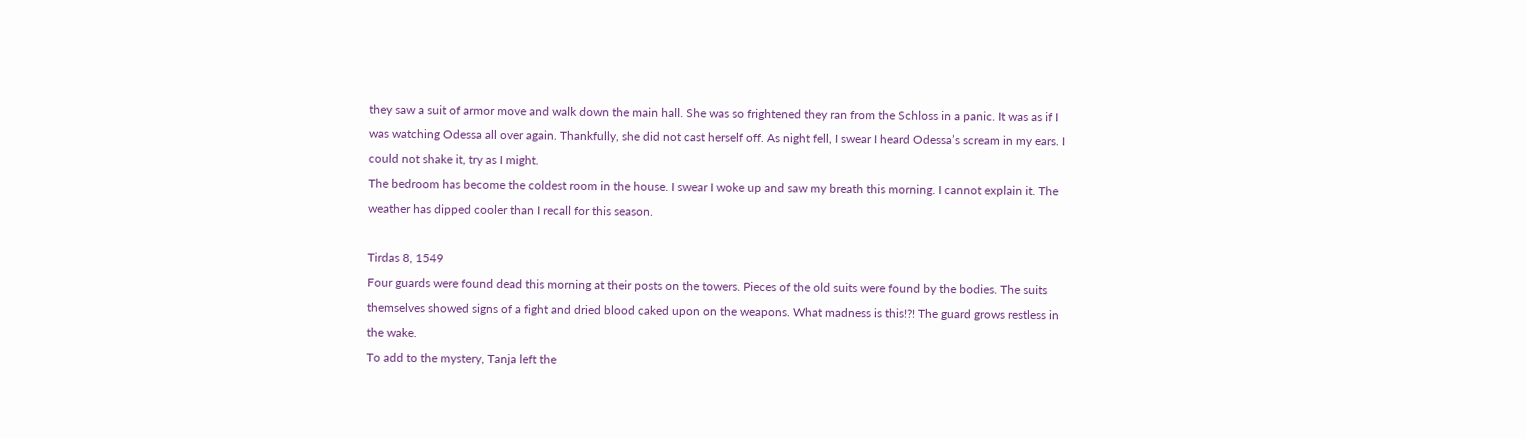they saw a suit of armor move and walk down the main hall. She was so frightened they ran from the Schloss in a panic. It was as if I was watching Odessa all over again. Thankfully, she did not cast herself off. As night fell, I swear I heard Odessa’s scream in my ears. I could not shake it, try as I might.
The bedroom has become the coldest room in the house. I swear I woke up and saw my breath this morning. I cannot explain it. The weather has dipped cooler than I recall for this season.

Tirdas 8, 1549
Four guards were found dead this morning at their posts on the towers. Pieces of the old suits were found by the bodies. The suits themselves showed signs of a fight and dried blood caked upon on the weapons. What madness is this!?! The guard grows restless in the wake.
To add to the mystery, Tanja left the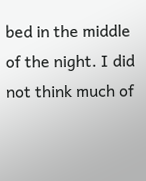bed in the middle of the night. I did not think much of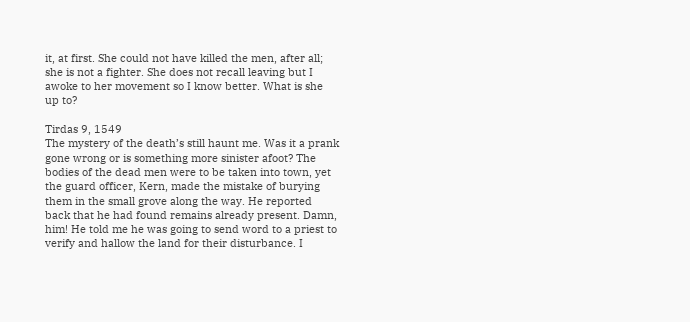it, at first. She could not have killed the men, after all; she is not a fighter. She does not recall leaving but I awoke to her movement so I know better. What is she up to?

Tirdas 9, 1549
The mystery of the death’s still haunt me. Was it a prank gone wrong or is something more sinister afoot? The bodies of the dead men were to be taken into town, yet the guard officer, Kern, made the mistake of burying them in the small grove along the way. He reported back that he had found remains already present. Damn, him! He told me he was going to send word to a priest to verify and hallow the land for their disturbance. I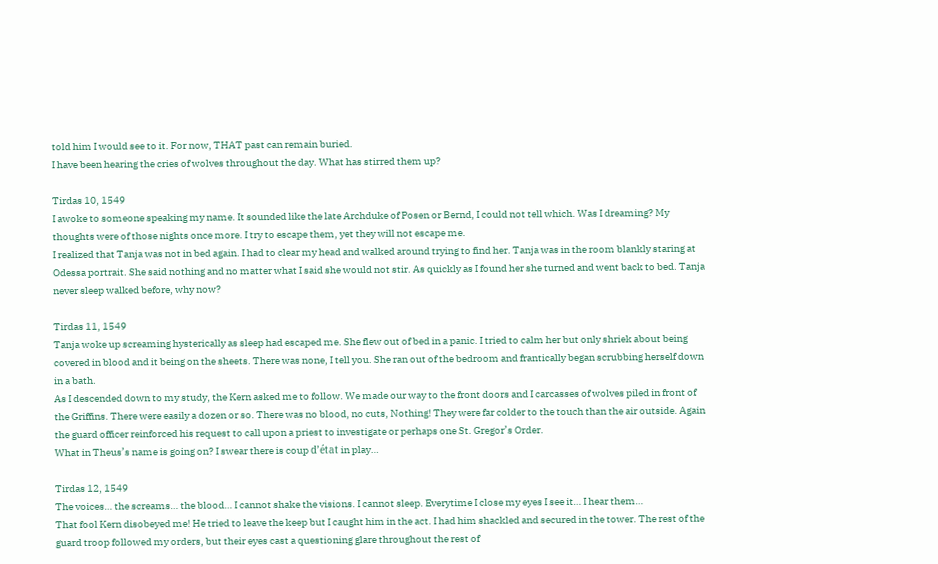told him I would see to it. For now, THAT past can remain buried.
I have been hearing the cries of wolves throughout the day. What has stirred them up?

Tirdas 10, 1549
I awoke to someone speaking my name. It sounded like the late Archduke of Posen or Bernd, I could not tell which. Was I dreaming? My thoughts were of those nights once more. I try to escape them, yet they will not escape me.
I realized that Tanja was not in bed again. I had to clear my head and walked around trying to find her. Tanja was in the room blankly staring at Odessa portrait. She said nothing and no matter what I said she would not stir. As quickly as I found her she turned and went back to bed. Tanja never sleep walked before, why now?

Tirdas 11, 1549
Tanja woke up screaming hysterically as sleep had escaped me. She flew out of bed in a panic. I tried to calm her but only shriek about being covered in blood and it being on the sheets. There was none, I tell you. She ran out of the bedroom and frantically began scrubbing herself down in a bath.
As I descended down to my study, the Kern asked me to follow. We made our way to the front doors and I carcasses of wolves piled in front of the Griffins. There were easily a dozen or so. There was no blood, no cuts, Nothing! They were far colder to the touch than the air outside. Again the guard officer reinforced his request to call upon a priest to investigate or perhaps one St. Gregor’s Order.
What in Theus’s name is going on? I swear there is coup d’état in play…

Tirdas 12, 1549
The voices… the screams… the blood… I cannot shake the visions. I cannot sleep. Everytime I close my eyes I see it… I hear them…
That fool Kern disobeyed me! He tried to leave the keep but I caught him in the act. I had him shackled and secured in the tower. The rest of the guard troop followed my orders, but their eyes cast a questioning glare throughout the rest of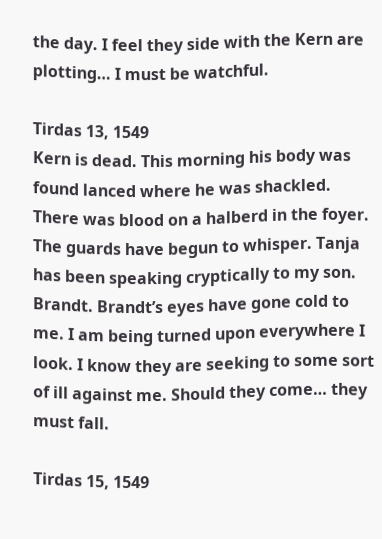the day. I feel they side with the Kern are plotting… I must be watchful.

Tirdas 13, 1549
Kern is dead. This morning his body was found lanced where he was shackled. There was blood on a halberd in the foyer. The guards have begun to whisper. Tanja has been speaking cryptically to my son. Brandt. Brandt’s eyes have gone cold to me. I am being turned upon everywhere I look. I know they are seeking to some sort of ill against me. Should they come… they must fall.

Tirdas 15, 1549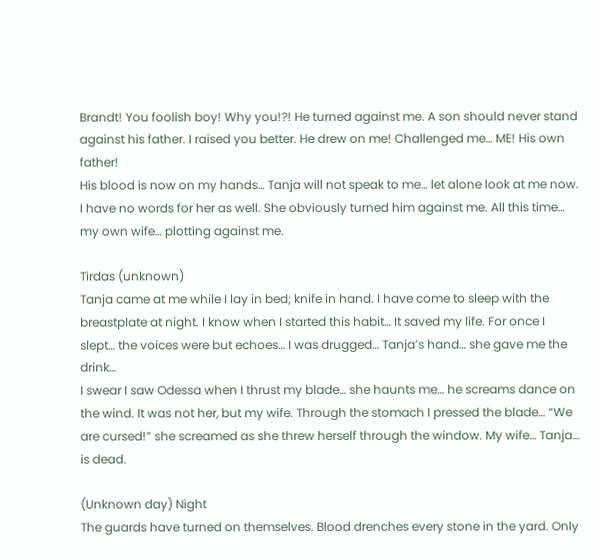Brandt! You foolish boy! Why you!?! He turned against me. A son should never stand against his father. I raised you better. He drew on me! Challenged me… ME! His own father!
His blood is now on my hands… Tanja will not speak to me… let alone look at me now. I have no words for her as well. She obviously turned him against me. All this time… my own wife… plotting against me.

Tirdas (unknown)
Tanja came at me while I lay in bed; knife in hand. I have come to sleep with the breastplate at night. I know when I started this habit… It saved my life. For once I slept… the voices were but echoes… I was drugged… Tanja’s hand… she gave me the drink…
I swear I saw Odessa when I thrust my blade… she haunts me… he screams dance on the wind. It was not her, but my wife. Through the stomach I pressed the blade… “We are cursed!” she screamed as she threw herself through the window. My wife… Tanja… is dead.

(Unknown day) Night
The guards have turned on themselves. Blood drenches every stone in the yard. Only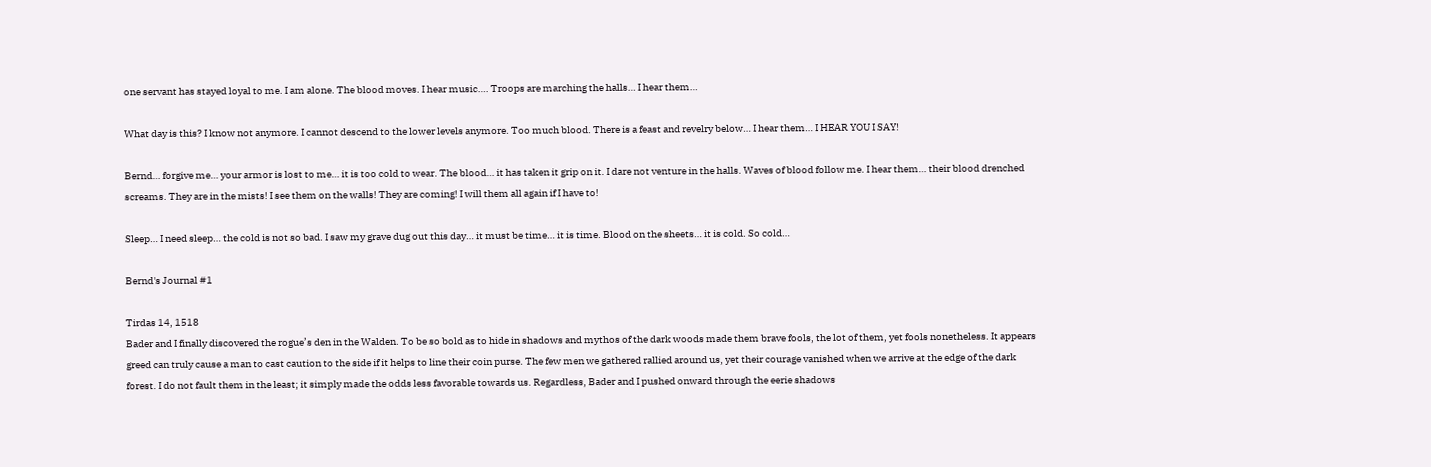one servant has stayed loyal to me. I am alone. The blood moves. I hear music…. Troops are marching the halls… I hear them…

What day is this? I know not anymore. I cannot descend to the lower levels anymore. Too much blood. There is a feast and revelry below… I hear them… I HEAR YOU I SAY!

Bernd… forgive me… your armor is lost to me… it is too cold to wear. The blood… it has taken it grip on it. I dare not venture in the halls. Waves of blood follow me. I hear them… their blood drenched screams. They are in the mists! I see them on the walls! They are coming! I will them all again if I have to!

Sleep… I need sleep… the cold is not so bad. I saw my grave dug out this day… it must be time… it is time. Blood on the sheets… it is cold. So cold…

Bernd's Journal #1

Tirdas 14, 1518
Bader and I finally discovered the rogue’s den in the Walden. To be so bold as to hide in shadows and mythos of the dark woods made them brave fools, the lot of them, yet fools nonetheless. It appears greed can truly cause a man to cast caution to the side if it helps to line their coin purse. The few men we gathered rallied around us, yet their courage vanished when we arrive at the edge of the dark forest. I do not fault them in the least; it simply made the odds less favorable towards us. Regardless, Bader and I pushed onward through the eerie shadows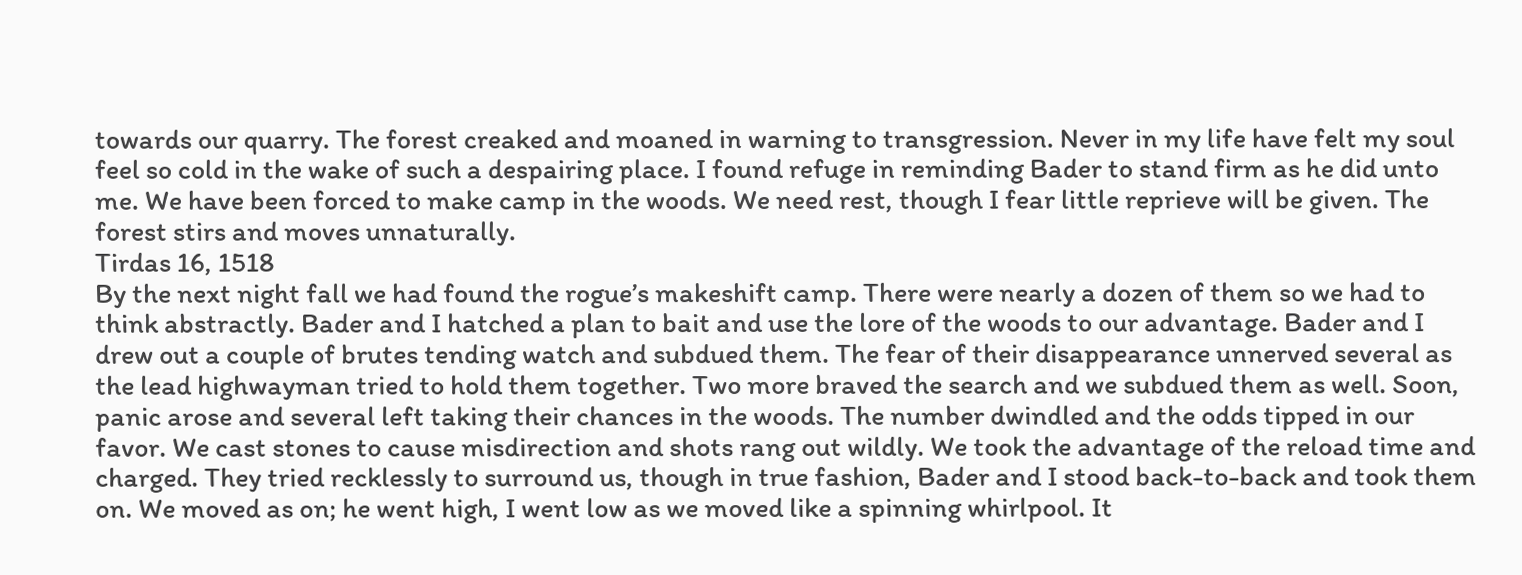towards our quarry. The forest creaked and moaned in warning to transgression. Never in my life have felt my soul feel so cold in the wake of such a despairing place. I found refuge in reminding Bader to stand firm as he did unto me. We have been forced to make camp in the woods. We need rest, though I fear little reprieve will be given. The forest stirs and moves unnaturally.
Tirdas 16, 1518
By the next night fall we had found the rogue’s makeshift camp. There were nearly a dozen of them so we had to think abstractly. Bader and I hatched a plan to bait and use the lore of the woods to our advantage. Bader and I drew out a couple of brutes tending watch and subdued them. The fear of their disappearance unnerved several as the lead highwayman tried to hold them together. Two more braved the search and we subdued them as well. Soon, panic arose and several left taking their chances in the woods. The number dwindled and the odds tipped in our favor. We cast stones to cause misdirection and shots rang out wildly. We took the advantage of the reload time and charged. They tried recklessly to surround us, though in true fashion, Bader and I stood back-to-back and took them on. We moved as on; he went high, I went low as we moved like a spinning whirlpool. It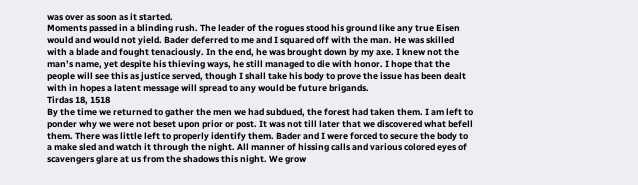was over as soon as it started.
Moments passed in a blinding rush. The leader of the rogues stood his ground like any true Eisen would and would not yield. Bader deferred to me and I squared off with the man. He was skilled with a blade and fought tenaciously. In the end, he was brought down by my axe. I knew not the man’s name, yet despite his thieving ways, he still managed to die with honor. I hope that the people will see this as justice served, though I shall take his body to prove the issue has been dealt with in hopes a latent message will spread to any would be future brigands.
Tirdas 18, 1518
By the time we returned to gather the men we had subdued, the forest had taken them. I am left to ponder why we were not beset upon prior or post. It was not till later that we discovered what befell them. There was little left to properly identify them. Bader and I were forced to secure the body to a make sled and watch it through the night. All manner of hissing calls and various colored eyes of scavengers glare at us from the shadows this night. We grow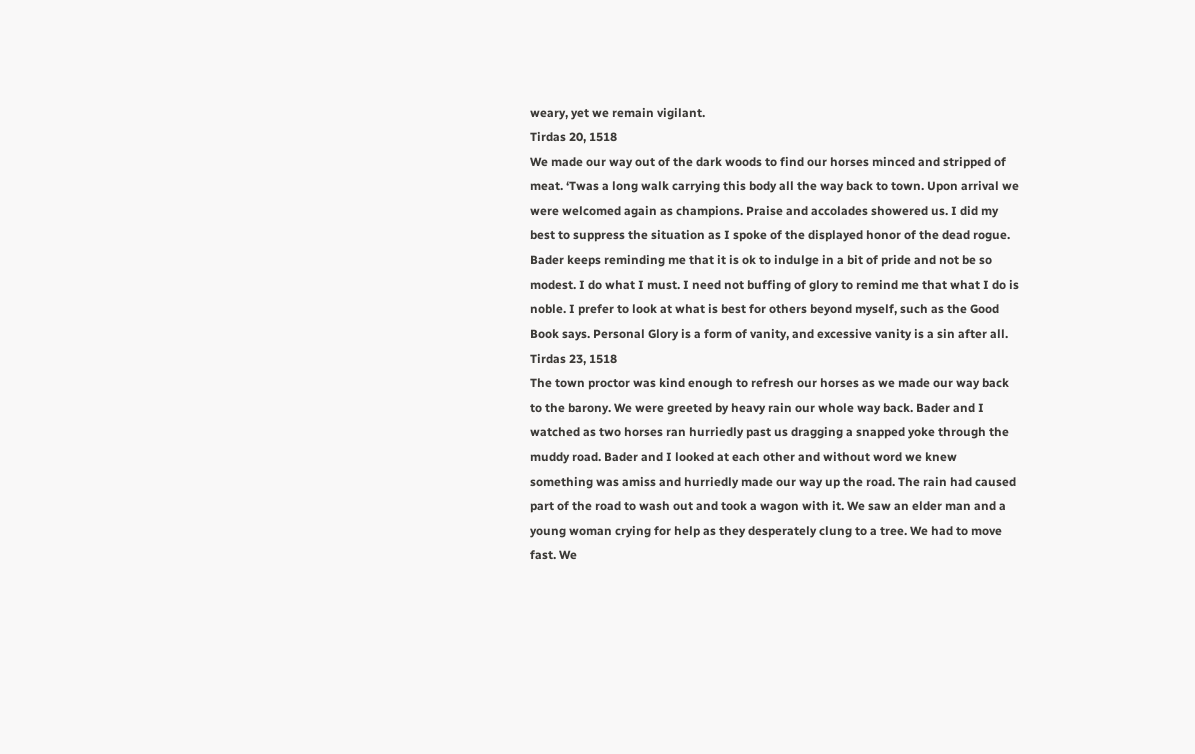weary, yet we remain vigilant.
Tirdas 20, 1518
We made our way out of the dark woods to find our horses minced and stripped of meat. ‘Twas a long walk carrying this body all the way back to town. Upon arrival we were welcomed again as champions. Praise and accolades showered us. I did my best to suppress the situation as I spoke of the displayed honor of the dead rogue. Bader keeps reminding me that it is ok to indulge in a bit of pride and not be so modest. I do what I must. I need not buffing of glory to remind me that what I do is noble. I prefer to look at what is best for others beyond myself, such as the Good Book says. Personal Glory is a form of vanity, and excessive vanity is a sin after all.
Tirdas 23, 1518
The town proctor was kind enough to refresh our horses as we made our way back to the barony. We were greeted by heavy rain our whole way back. Bader and I watched as two horses ran hurriedly past us dragging a snapped yoke through the muddy road. Bader and I looked at each other and without word we knew something was amiss and hurriedly made our way up the road. The rain had caused part of the road to wash out and took a wagon with it. We saw an elder man and a young woman crying for help as they desperately clung to a tree. We had to move fast. We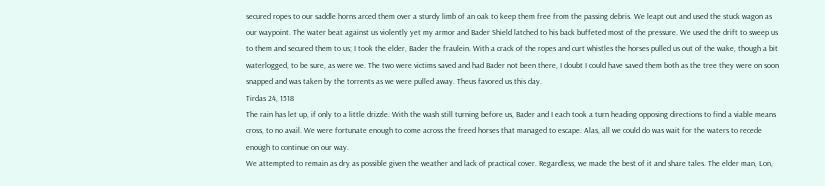secured ropes to our saddle horns arced them over a sturdy limb of an oak to keep them free from the passing debris. We leapt out and used the stuck wagon as our waypoint. The water beat against us violently yet my armor and Bader Shield latched to his back buffeted most of the pressure. We used the drift to sweep us to them and secured them to us; I took the elder, Bader the fraulein. With a crack of the ropes and curt whistles the horses pulled us out of the wake, though a bit waterlogged, to be sure, as were we. The two were victims saved and had Bader not been there, I doubt I could have saved them both as the tree they were on soon snapped and was taken by the torrents as we were pulled away. Theus favored us this day.
Tirdas 24, 1518
The rain has let up, if only to a little drizzle. With the wash still turning before us, Bader and I each took a turn heading opposing directions to find a viable means cross, to no avail. We were fortunate enough to come across the freed horses that managed to escape. Alas, all we could do was wait for the waters to recede enough to continue on our way.
We attempted to remain as dry as possible given the weather and lack of practical cover. Regardless, we made the best of it and share tales. The elder man, Lon,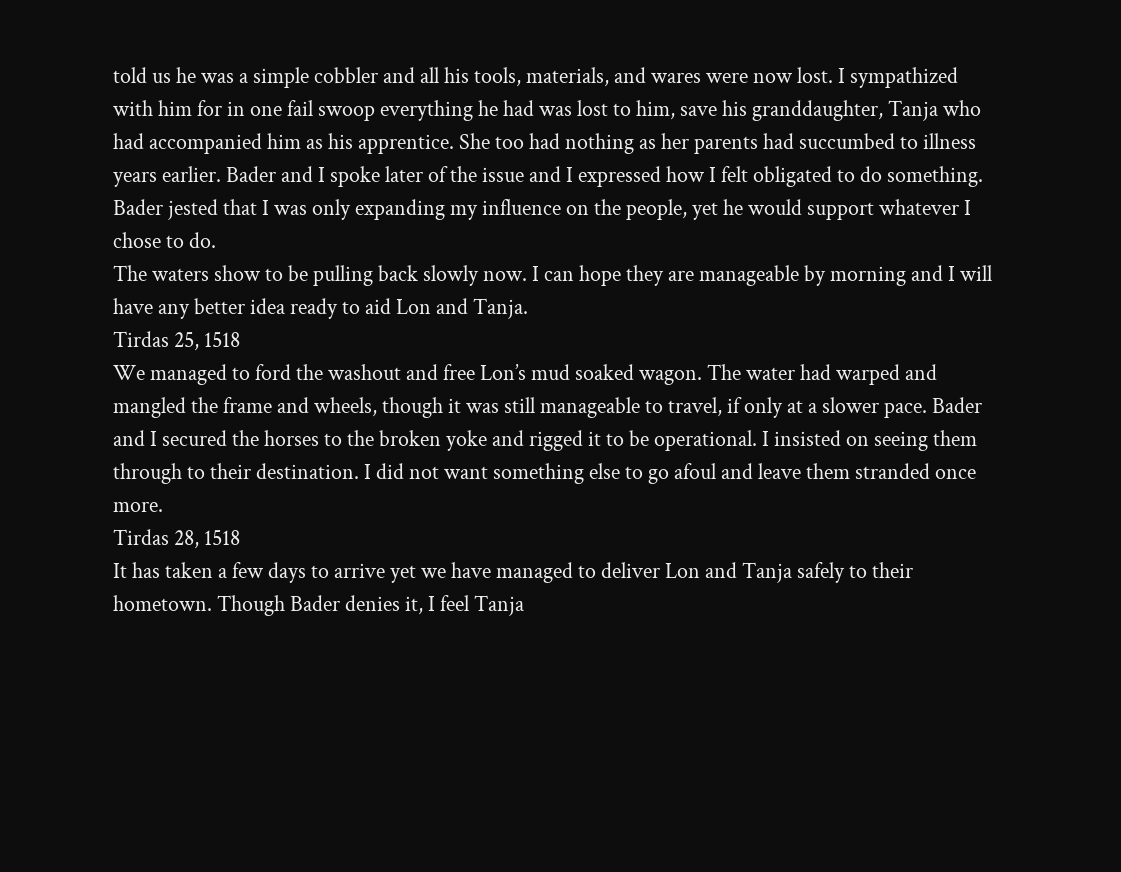told us he was a simple cobbler and all his tools, materials, and wares were now lost. I sympathized with him for in one fail swoop everything he had was lost to him, save his granddaughter, Tanja who had accompanied him as his apprentice. She too had nothing as her parents had succumbed to illness years earlier. Bader and I spoke later of the issue and I expressed how I felt obligated to do something. Bader jested that I was only expanding my influence on the people, yet he would support whatever I chose to do.
The waters show to be pulling back slowly now. I can hope they are manageable by morning and I will have any better idea ready to aid Lon and Tanja.
Tirdas 25, 1518
We managed to ford the washout and free Lon’s mud soaked wagon. The water had warped and mangled the frame and wheels, though it was still manageable to travel, if only at a slower pace. Bader and I secured the horses to the broken yoke and rigged it to be operational. I insisted on seeing them through to their destination. I did not want something else to go afoul and leave them stranded once more.
Tirdas 28, 1518
It has taken a few days to arrive yet we have managed to deliver Lon and Tanja safely to their hometown. Though Bader denies it, I feel Tanja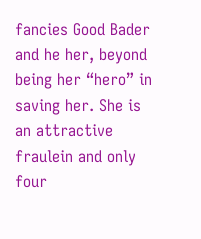fancies Good Bader and he her, beyond being her “hero” in saving her. She is an attractive fraulein and only four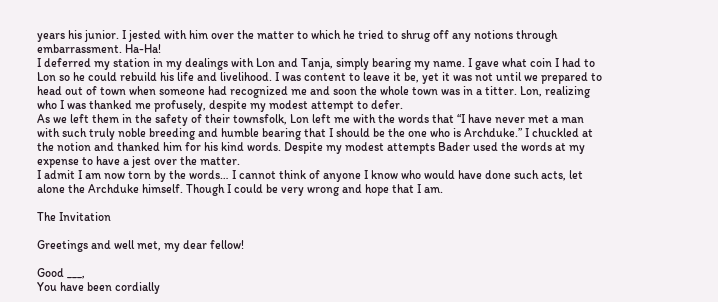years his junior. I jested with him over the matter to which he tried to shrug off any notions through embarrassment. Ha-Ha!
I deferred my station in my dealings with Lon and Tanja, simply bearing my name. I gave what coin I had to Lon so he could rebuild his life and livelihood. I was content to leave it be, yet it was not until we prepared to head out of town when someone had recognized me and soon the whole town was in a titter. Lon, realizing who I was thanked me profusely, despite my modest attempt to defer.
As we left them in the safety of their townsfolk, Lon left me with the words that “I have never met a man with such truly noble breeding and humble bearing that I should be the one who is Archduke.” I chuckled at the notion and thanked him for his kind words. Despite my modest attempts Bader used the words at my expense to have a jest over the matter.
I admit I am now torn by the words… I cannot think of anyone I know who would have done such acts, let alone the Archduke himself. Though I could be very wrong and hope that I am.

The Invitation

Greetings and well met, my dear fellow!

Good ___,
You have been cordially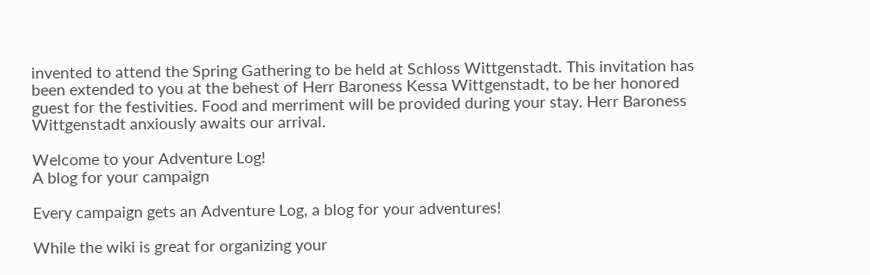invented to attend the Spring Gathering to be held at Schloss Wittgenstadt. This invitation has been extended to you at the behest of Herr Baroness Kessa Wittgenstadt, to be her honored guest for the festivities. Food and merriment will be provided during your stay. Herr Baroness Wittgenstadt anxiously awaits our arrival.

Welcome to your Adventure Log!
A blog for your campaign

Every campaign gets an Adventure Log, a blog for your adventures!

While the wiki is great for organizing your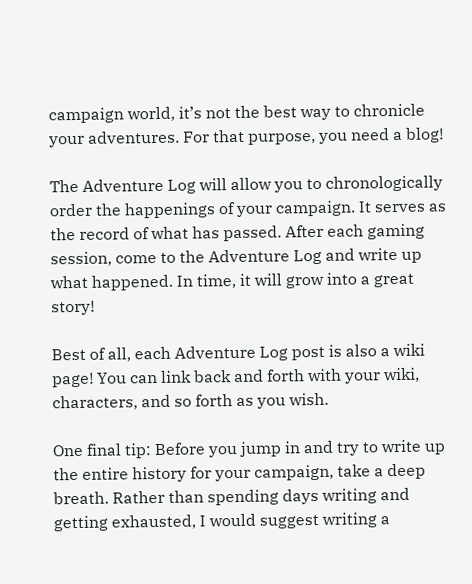campaign world, it’s not the best way to chronicle your adventures. For that purpose, you need a blog!

The Adventure Log will allow you to chronologically order the happenings of your campaign. It serves as the record of what has passed. After each gaming session, come to the Adventure Log and write up what happened. In time, it will grow into a great story!

Best of all, each Adventure Log post is also a wiki page! You can link back and forth with your wiki, characters, and so forth as you wish.

One final tip: Before you jump in and try to write up the entire history for your campaign, take a deep breath. Rather than spending days writing and getting exhausted, I would suggest writing a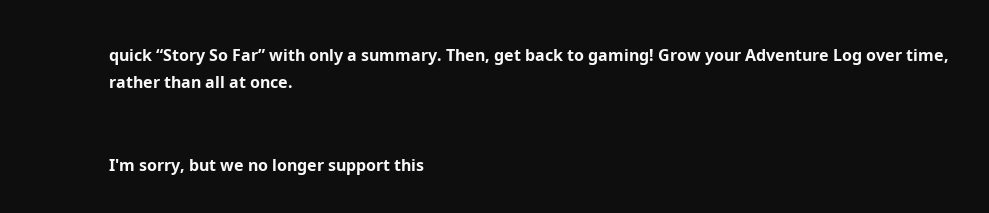quick “Story So Far” with only a summary. Then, get back to gaming! Grow your Adventure Log over time, rather than all at once.


I'm sorry, but we no longer support this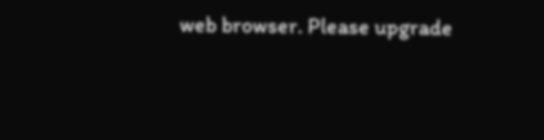web browser. Please upgrade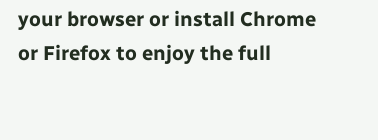your browser or install Chrome or Firefox to enjoy the full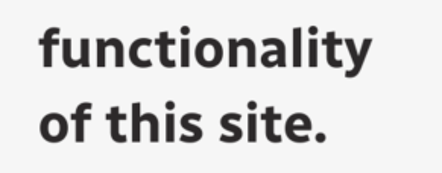functionality of this site.